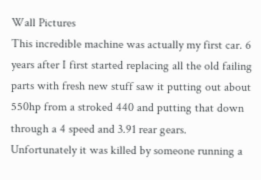Wall Pictures
This incredible machine was actually my first car. 6 years after I first started replacing all the old failing parts with fresh new stuff saw it putting out about 550hp from a stroked 440 and putting that down through a 4 speed and 3.91 rear gears. Unfortunately it was killed by someone running a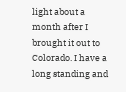light about a month after I brought it out to Colorado. I have a long standing and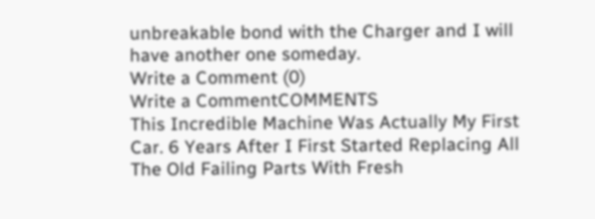unbreakable bond with the Charger and I will have another one someday.
Write a Comment (0)
Write a CommentCOMMENTS
This Incredible Machine Was Actually My First Car. 6 Years After I First Started Replacing All The Old Failing Parts With Fresh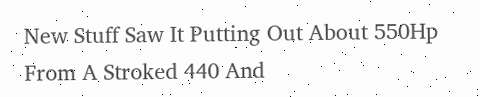New Stuff Saw It Putting Out About 550Hp From A Stroked 440 And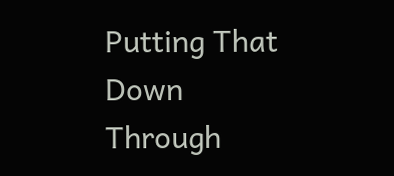Putting That Down Through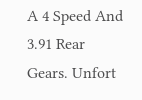A 4 Speed And 3.91 Rear Gears. Unfort